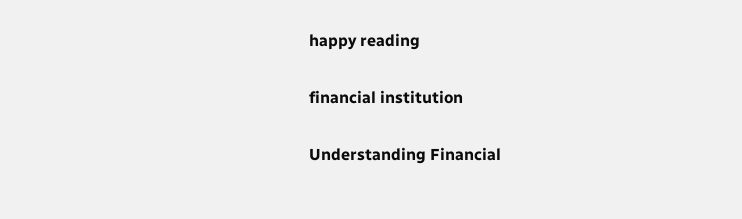happy reading

financial institution

Understanding Financial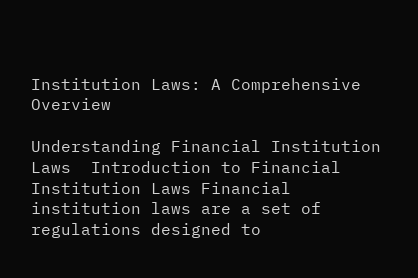Institution Laws: A Comprehensive Overview

Understanding Financial Institution Laws  Introduction to Financial Institution Laws Financial institution laws are a set of regulations designed to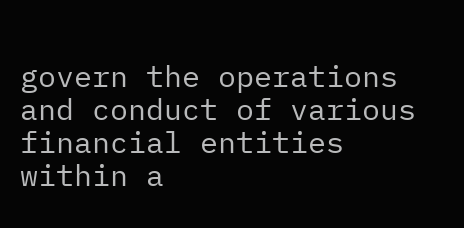govern the operations and conduct of various financial entities within a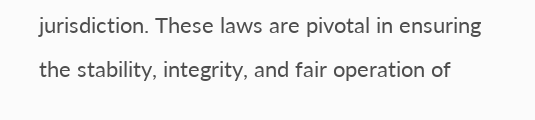jurisdiction. These laws are pivotal in ensuring the stability, integrity, and fair operation of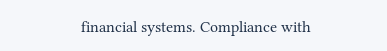financial systems. Compliance with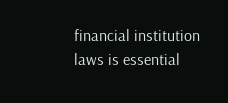financial institution laws is essential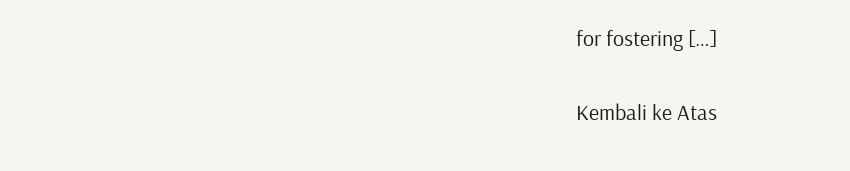for fostering […]

Kembali ke Atas